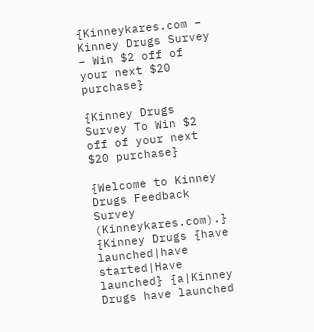{Kinneykares.com – Kinney Drugs Survey – Win $2 off of your next $20 purchase}

{Kinney Drugs Survey To Win $2 off of your next $20 purchase}

{Welcome to Kinney Drugs Feedback Survey (Kinneykares.com).} {Kinney Drugs {have launched|have started|Have launched} {a|Kinney Drugs have launched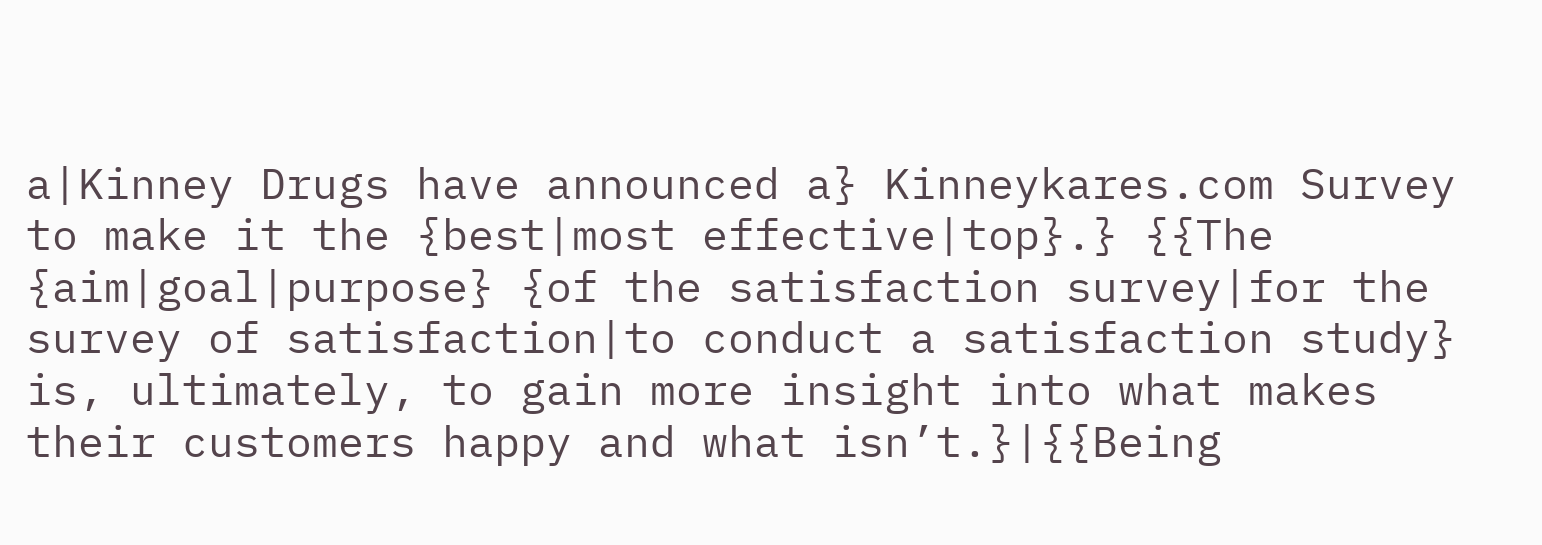a|Kinney Drugs have announced a} Kinneykares.com Survey to make it the {best|most effective|top}.} {{The {aim|goal|purpose} {of the satisfaction survey|for the survey of satisfaction|to conduct a satisfaction study} is, ultimately, to gain more insight into what makes their customers happy and what isn’t.}|{{Being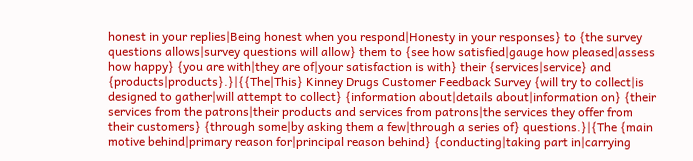honest in your replies|Being honest when you respond|Honesty in your responses} to {the survey questions allows|survey questions will allow} them to {see how satisfied|gauge how pleased|assess how happy} {you are with|they are of|your satisfaction is with} their {services|service} and {products|products}.}|{{The|This} Kinney Drugs Customer Feedback Survey {will try to collect|is designed to gather|will attempt to collect} {information about|details about|information on} {their services from the patrons|their products and services from patrons|the services they offer from their customers} {through some|by asking them a few|through a series of} questions.}|{The {main motive behind|primary reason for|principal reason behind} {conducting|taking part in|carrying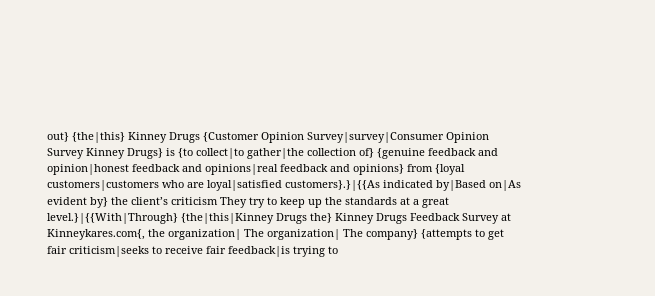out} {the|this} Kinney Drugs {Customer Opinion Survey|survey|Consumer Opinion Survey Kinney Drugs} is {to collect|to gather|the collection of} {genuine feedback and opinion|honest feedback and opinions|real feedback and opinions} from {loyal customers|customers who are loyal|satisfied customers}.}|{{As indicated by|Based on|As evident by} the client’s criticism They try to keep up the standards at a great level.}|{{With|Through} {the|this|Kinney Drugs the} Kinney Drugs Feedback Survey at Kinneykares.com{, the organization| The organization| The company} {attempts to get fair criticism|seeks to receive fair feedback|is trying to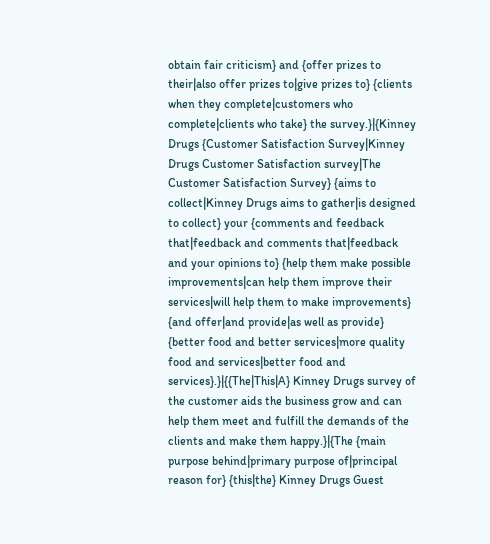obtain fair criticism} and {offer prizes to their|also offer prizes to|give prizes to} {clients when they complete|customers who complete|clients who take} the survey.}|{Kinney Drugs {Customer Satisfaction Survey|Kinney Drugs Customer Satisfaction survey|The Customer Satisfaction Survey} {aims to collect|Kinney Drugs aims to gather|is designed to collect} your {comments and feedback that|feedback and comments that|feedback and your opinions to} {help them make possible improvements|can help them improve their services|will help them to make improvements} {and offer|and provide|as well as provide} {better food and better services|more quality food and services|better food and services}.}|{{The|This|A} Kinney Drugs survey of the customer aids the business grow and can help them meet and fulfill the demands of the clients and make them happy.}|{The {main purpose behind|primary purpose of|principal reason for} {this|the} Kinney Drugs Guest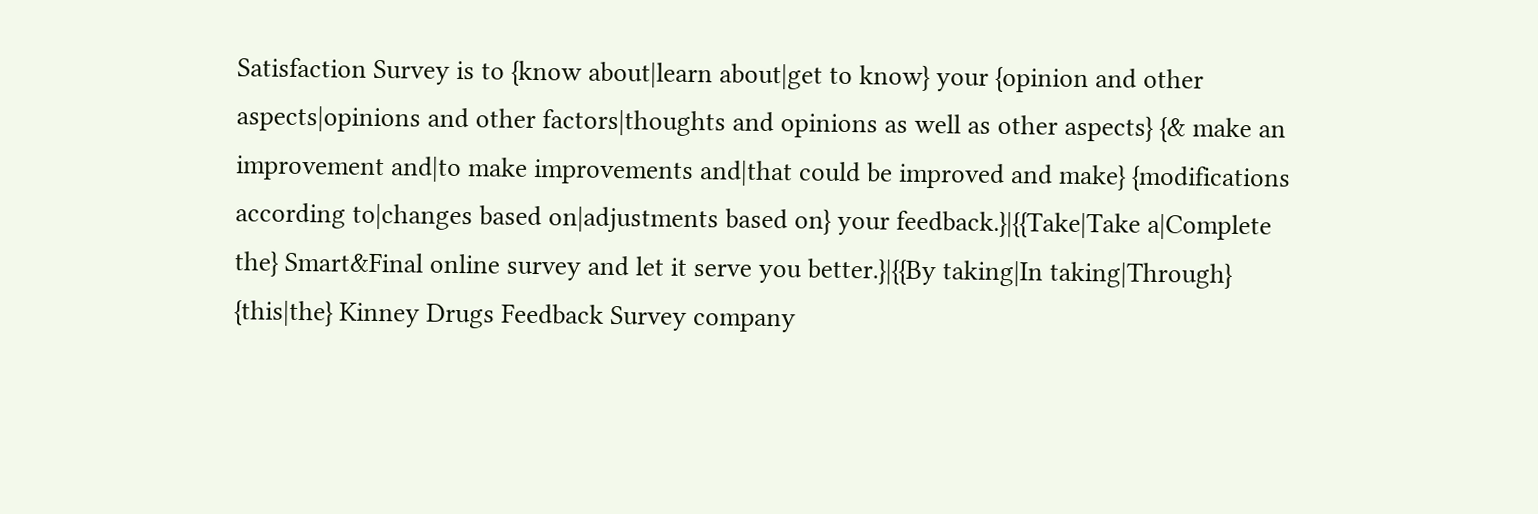Satisfaction Survey is to {know about|learn about|get to know} your {opinion and other aspects|opinions and other factors|thoughts and opinions as well as other aspects} {& make an improvement and|to make improvements and|that could be improved and make} {modifications according to|changes based on|adjustments based on} your feedback.}|{{Take|Take a|Complete the} Smart&Final online survey and let it serve you better.}|{{By taking|In taking|Through} {this|the} Kinney Drugs Feedback Survey company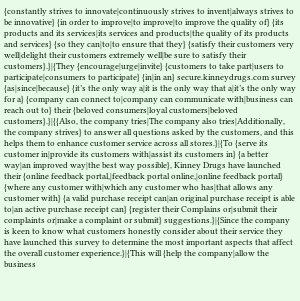{constantly strives to innovate|continuously strives to invent|always strives to be innovative} {in order to improve|to improve|to improve the quality of} {its products and its services|its services and products|the quality of its products and services} {so they can|to|to ensure that they} {satisfy their customers very well|delight their customers extremely well|be sure to satisfy their customers}.}|{They {encourage|urge|invite} {customers to take part|users to participate|consumers to participate} {in|in an} secure.kinneydrugs.com survey {as|since|because} {it’s the only way a|it is the only way that a|it’s the only way for a} {company can connect to|company can communicate with|business can reach out to} their {beloved consumers|loyal customers|beloved customers}.}|{{Also, the company tries|The company also tries|Additionally, the company strives} to answer all questions asked by the customers, and this helps them to enhance customer service across all stores.}|{To {serve its customer in|provide its customers with|assist its customers in} {a better way|an improved way|the best way possible}, Kinney Drugs have launched their {online feedback portal,|feedback portal online,|online feedback portal} {where any customer with|which any customer who has|that allows any customer with} {a valid purchase receipt can|an original purchase receipt is able to|an active purchase receipt can} {register their Complains or|submit their complaints or|make a complaint or submit} suggestions.}|{Since the company is keen to know what customers honestly consider about their service they have launched this survey to determine the most important aspects that affect the overall customer experience.}|{This will {help the company|allow the business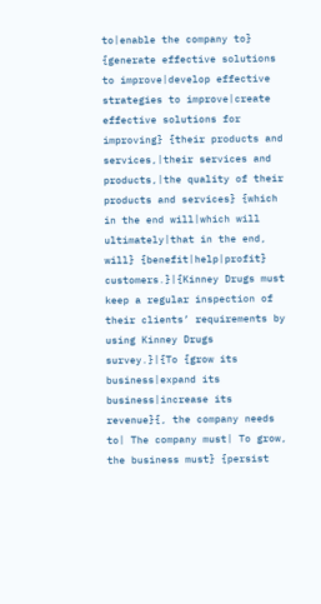to|enable the company to} {generate effective solutions to improve|develop effective strategies to improve|create effective solutions for improving} {their products and services,|their services and products,|the quality of their products and services} {which in the end will|which will ultimately|that in the end, will} {benefit|help|profit} customers.}|{Kinney Drugs must keep a regular inspection of their clients’ requirements by using Kinney Drugs survey.}|{To {grow its business|expand its business|increase its revenue}{, the company needs to| The company must| To grow, the business must} {persist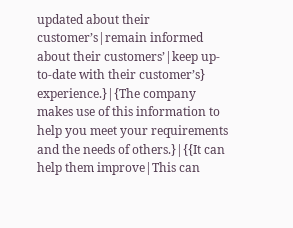updated about their customer’s|remain informed about their customers’|keep up-to-date with their customer’s} experience.}|{The company makes use of this information to help you meet your requirements and the needs of others.}|{{It can help them improve|This can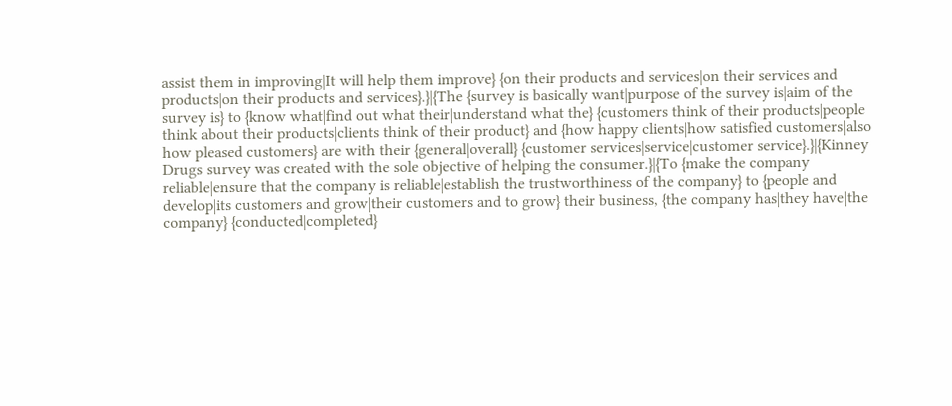assist them in improving|It will help them improve} {on their products and services|on their services and products|on their products and services}.}|{The {survey is basically want|purpose of the survey is|aim of the survey is} to {know what|find out what their|understand what the} {customers think of their products|people think about their products|clients think of their product} and {how happy clients|how satisfied customers|also how pleased customers} are with their {general|overall} {customer services|service|customer service}.}|{Kinney Drugs survey was created with the sole objective of helping the consumer.}|{To {make the company reliable|ensure that the company is reliable|establish the trustworthiness of the company} to {people and develop|its customers and grow|their customers and to grow} their business, {the company has|they have|the company} {conducted|completed}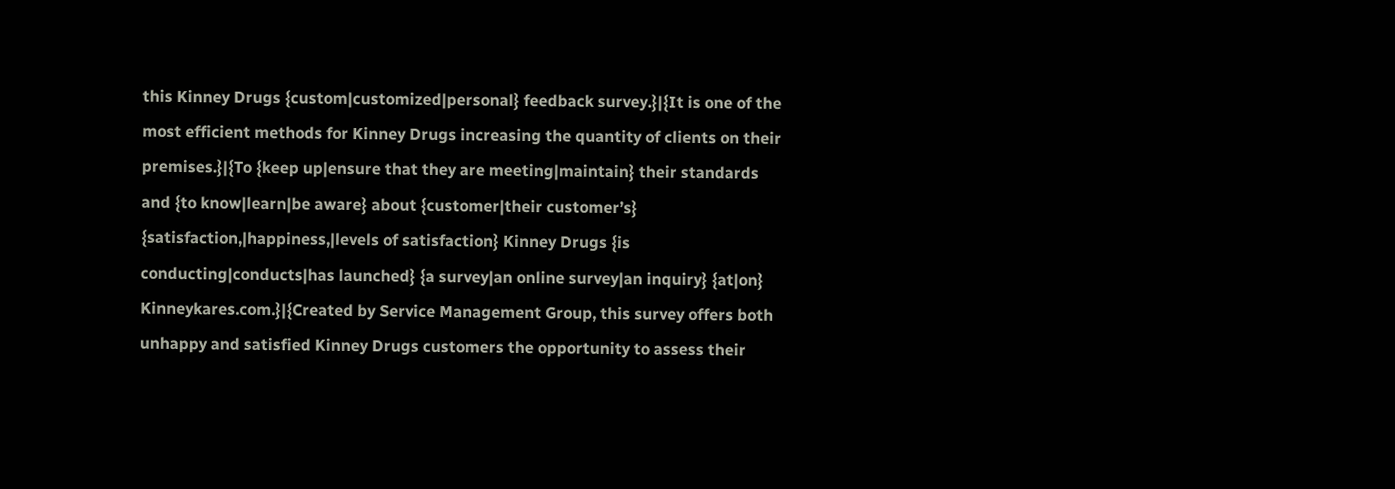this Kinney Drugs {custom|customized|personal} feedback survey.}|{It is one of the most efficient methods for Kinney Drugs increasing the quantity of clients on their premises.}|{To {keep up|ensure that they are meeting|maintain} their standards and {to know|learn|be aware} about {customer|their customer’s} {satisfaction,|happiness,|levels of satisfaction} Kinney Drugs {is conducting|conducts|has launched} {a survey|an online survey|an inquiry} {at|on} Kinneykares.com.}|{Created by Service Management Group, this survey offers both unhappy and satisfied Kinney Drugs customers the opportunity to assess their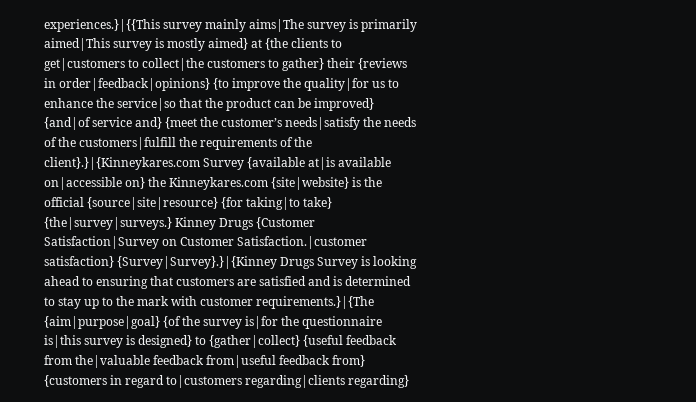experiences.}|{{This survey mainly aims|The survey is primarily aimed|This survey is mostly aimed} at {the clients to get|customers to collect|the customers to gather} their {reviews in order|feedback|opinions} {to improve the quality|for us to enhance the service|so that the product can be improved} {and|of service and} {meet the customer’s needs|satisfy the needs of the customers|fulfill the requirements of the client}.}|{Kinneykares.com Survey {available at|is available on|accessible on} the Kinneykares.com {site|website} is the official {source|site|resource} {for taking|to take} {the|survey|surveys.} Kinney Drugs {Customer Satisfaction|Survey on Customer Satisfaction.|customer satisfaction} {Survey|Survey}.}|{Kinney Drugs Survey is looking ahead to ensuring that customers are satisfied and is determined to stay up to the mark with customer requirements.}|{The {aim|purpose|goal} {of the survey is|for the questionnaire is|this survey is designed} to {gather|collect} {useful feedback from the|valuable feedback from|useful feedback from} {customers in regard to|customers regarding|clients regarding}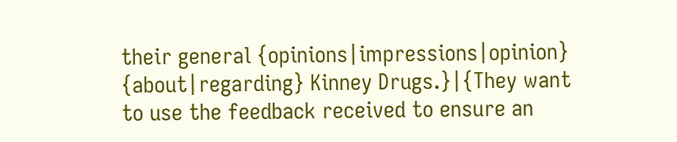their general {opinions|impressions|opinion} {about|regarding} Kinney Drugs.}|{They want to use the feedback received to ensure an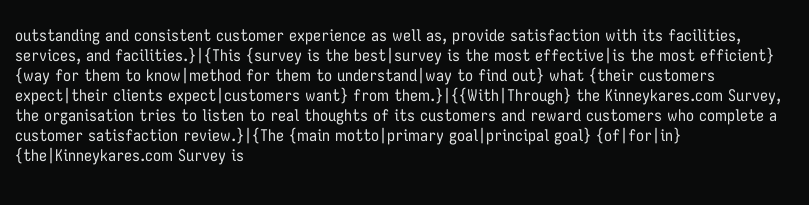outstanding and consistent customer experience as well as, provide satisfaction with its facilities, services, and facilities.}|{This {survey is the best|survey is the most effective|is the most efficient} {way for them to know|method for them to understand|way to find out} what {their customers expect|their clients expect|customers want} from them.}|{{With|Through} the Kinneykares.com Survey, the organisation tries to listen to real thoughts of its customers and reward customers who complete a customer satisfaction review.}|{The {main motto|primary goal|principal goal} {of|for|in} {the|Kinneykares.com Survey is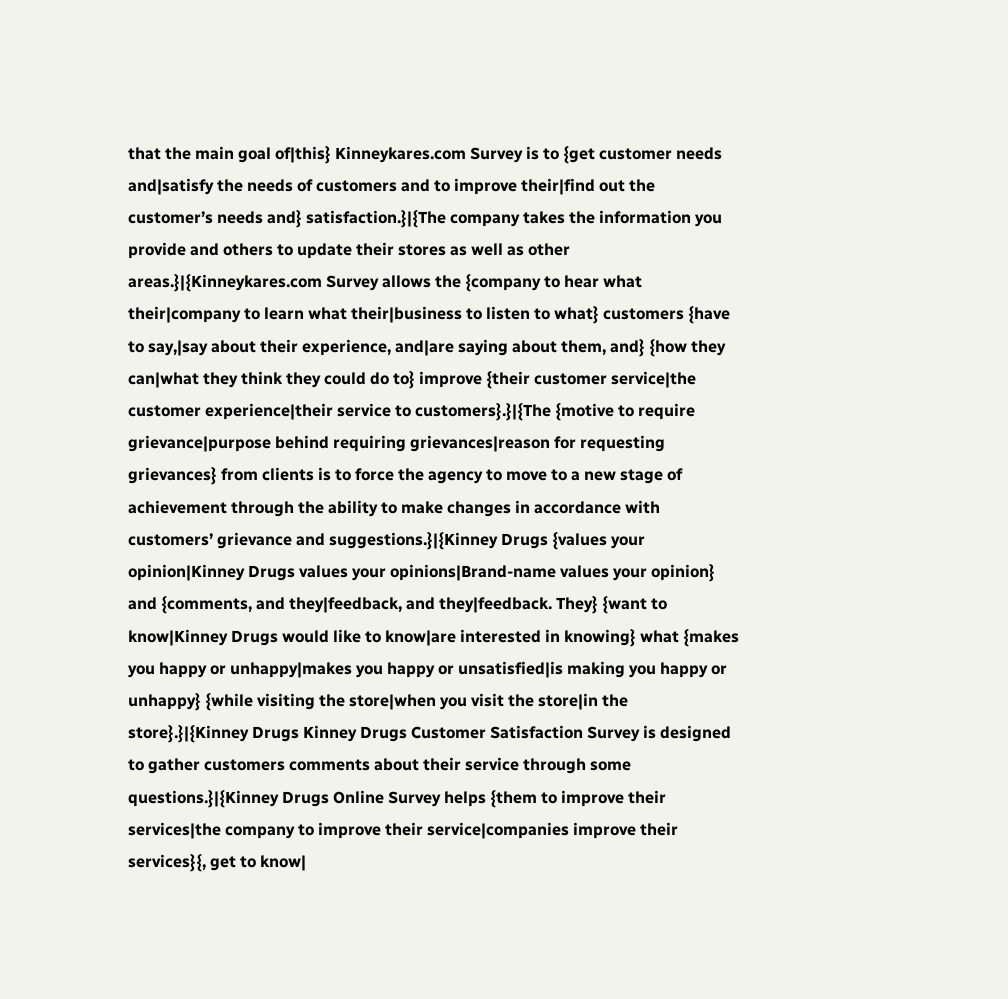that the main goal of|this} Kinneykares.com Survey is to {get customer needs and|satisfy the needs of customers and to improve their|find out the customer’s needs and} satisfaction.}|{The company takes the information you provide and others to update their stores as well as other areas.}|{Kinneykares.com Survey allows the {company to hear what their|company to learn what their|business to listen to what} customers {have to say,|say about their experience, and|are saying about them, and} {how they can|what they think they could do to} improve {their customer service|the customer experience|their service to customers}.}|{The {motive to require grievance|purpose behind requiring grievances|reason for requesting grievances} from clients is to force the agency to move to a new stage of achievement through the ability to make changes in accordance with customers’ grievance and suggestions.}|{Kinney Drugs {values your opinion|Kinney Drugs values your opinions|Brand-name values your opinion} and {comments, and they|feedback, and they|feedback. They} {want to know|Kinney Drugs would like to know|are interested in knowing} what {makes you happy or unhappy|makes you happy or unsatisfied|is making you happy or unhappy} {while visiting the store|when you visit the store|in the store}.}|{Kinney Drugs Kinney Drugs Customer Satisfaction Survey is designed to gather customers comments about their service through some questions.}|{Kinney Drugs Online Survey helps {them to improve their services|the company to improve their service|companies improve their services}{, get to know|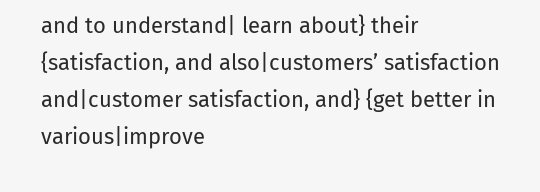and to understand| learn about} their {satisfaction, and also|customers’ satisfaction and|customer satisfaction, and} {get better in various|improve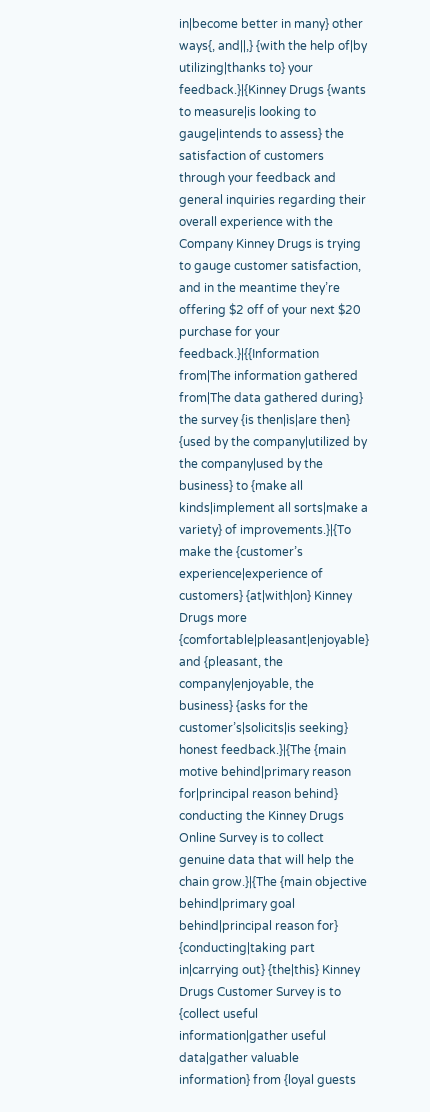in|become better in many} other ways{, and||,} {with the help of|by utilizing|thanks to} your feedback.}|{Kinney Drugs {wants to measure|is looking to gauge|intends to assess} the satisfaction of customers through your feedback and general inquiries regarding their overall experience with the Company Kinney Drugs is trying to gauge customer satisfaction, and in the meantime they’re offering $2 off of your next $20 purchase for your feedback.}|{{Information from|The information gathered from|The data gathered during} the survey {is then|is|are then} {used by the company|utilized by the company|used by the business} to {make all kinds|implement all sorts|make a variety} of improvements.}|{To make the {customer’s experience|experience of customers} {at|with|on} Kinney Drugs more {comfortable|pleasant|enjoyable} and {pleasant, the company|enjoyable, the business} {asks for the customer’s|solicits|is seeking} honest feedback.}|{The {main motive behind|primary reason for|principal reason behind} conducting the Kinney Drugs Online Survey is to collect genuine data that will help the chain grow.}|{The {main objective behind|primary goal behind|principal reason for} {conducting|taking part in|carrying out} {the|this} Kinney Drugs Customer Survey is to {collect useful information|gather useful data|gather valuable information} from {loyal guests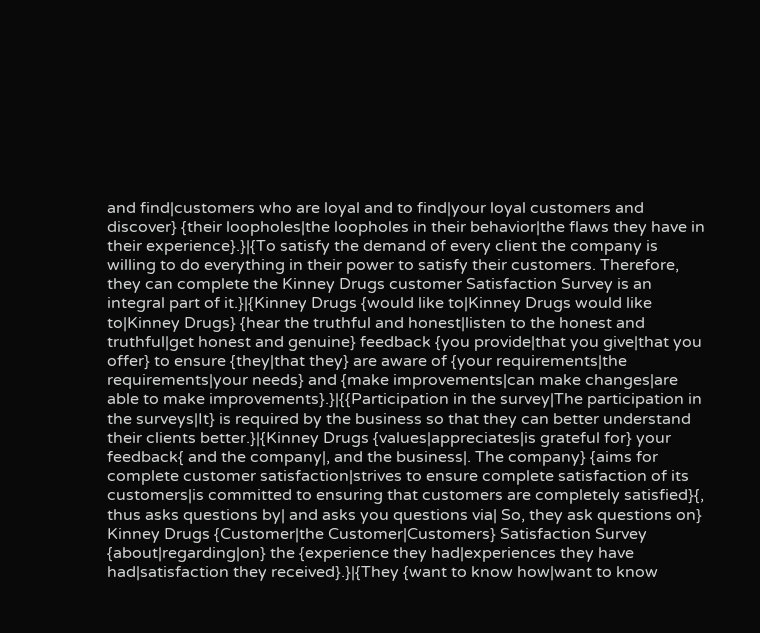and find|customers who are loyal and to find|your loyal customers and discover} {their loopholes|the loopholes in their behavior|the flaws they have in their experience}.}|{To satisfy the demand of every client the company is willing to do everything in their power to satisfy their customers. Therefore, they can complete the Kinney Drugs customer Satisfaction Survey is an integral part of it.}|{Kinney Drugs {would like to|Kinney Drugs would like to|Kinney Drugs} {hear the truthful and honest|listen to the honest and truthful|get honest and genuine} feedback {you provide|that you give|that you offer} to ensure {they|that they} are aware of {your requirements|the requirements|your needs} and {make improvements|can make changes|are able to make improvements}.}|{{Participation in the survey|The participation in the surveys|It} is required by the business so that they can better understand their clients better.}|{Kinney Drugs {values|appreciates|is grateful for} your feedback{ and the company|, and the business|. The company} {aims for complete customer satisfaction|strives to ensure complete satisfaction of its customers|is committed to ensuring that customers are completely satisfied}{, thus asks questions by| and asks you questions via| So, they ask questions on} Kinney Drugs {Customer|the Customer|Customers} Satisfaction Survey {about|regarding|on} the {experience they had|experiences they have had|satisfaction they received}.}|{They {want to know how|want to know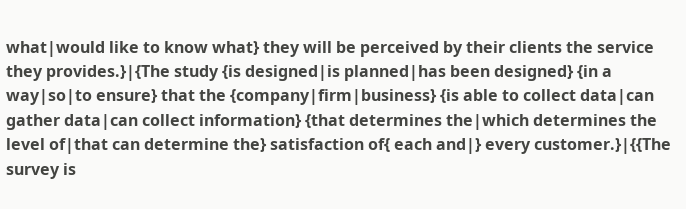what|would like to know what} they will be perceived by their clients the service they provides.}|{The study {is designed|is planned|has been designed} {in a way|so|to ensure} that the {company|firm|business} {is able to collect data|can gather data|can collect information} {that determines the|which determines the level of|that can determine the} satisfaction of{ each and|} every customer.}|{{The survey is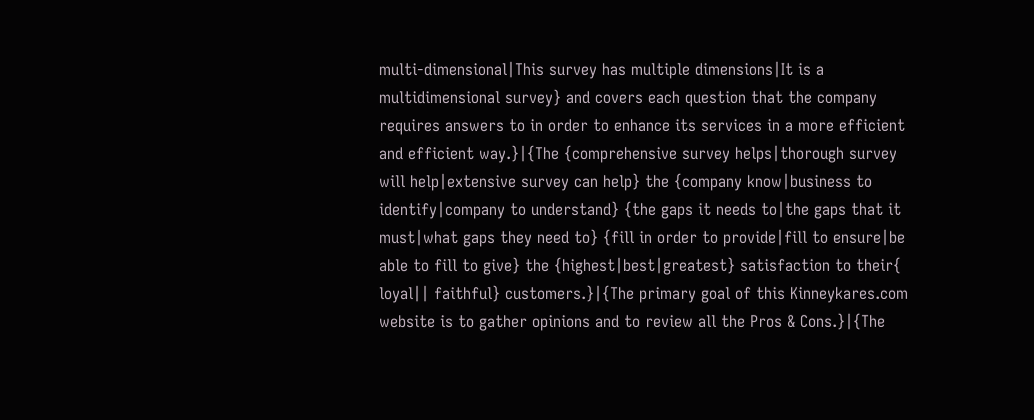multi-dimensional|This survey has multiple dimensions|It is a multidimensional survey} and covers each question that the company requires answers to in order to enhance its services in a more efficient and efficient way.}|{The {comprehensive survey helps|thorough survey will help|extensive survey can help} the {company know|business to identify|company to understand} {the gaps it needs to|the gaps that it must|what gaps they need to} {fill in order to provide|fill to ensure|be able to fill to give} the {highest|best|greatest} satisfaction to their{ loyal|| faithful} customers.}|{The primary goal of this Kinneykares.com website is to gather opinions and to review all the Pros & Cons.}|{The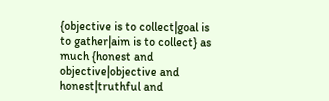{objective is to collect|goal is to gather|aim is to collect} as much {honest and objective|objective and honest|truthful and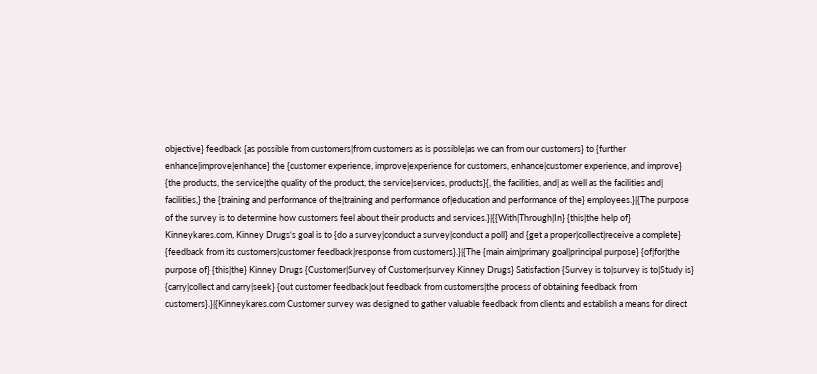objective} feedback {as possible from customers|from customers as is possible|as we can from our customers} to {further enhance|improve|enhance} the {customer experience, improve|experience for customers, enhance|customer experience, and improve} {the products, the service|the quality of the product, the service|services, products}{, the facilities, and| as well as the facilities and| facilities,} the {training and performance of the|training and performance of|education and performance of the} employees.}|{The purpose of the survey is to determine how customers feel about their products and services.}|{{With|Through|In} {this|the help of} Kinneykares.com, Kinney Drugs‘s goal is to {do a survey|conduct a survey|conduct a poll} and {get a proper|collect|receive a complete} {feedback from its customers|customer feedback|response from customers}.}|{The {main aim|primary goal|principal purpose} {of|for|the purpose of} {this|the} Kinney Drugs {Customer|Survey of Customer|survey Kinney Drugs} Satisfaction {Survey is to|survey is to|Study is} {carry|collect and carry|seek} {out customer feedback|out feedback from customers|the process of obtaining feedback from customers}.}|{Kinneykares.com Customer survey was designed to gather valuable feedback from clients and establish a means for direct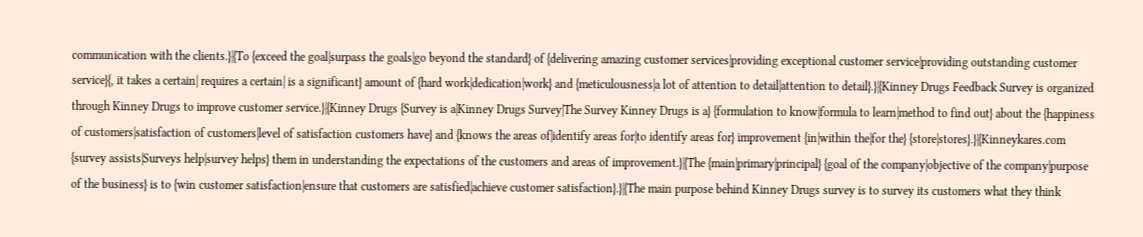communication with the clients.}|{To {exceed the goal|surpass the goals|go beyond the standard} of {delivering amazing customer services|providing exceptional customer service|providing outstanding customer service}{, it takes a certain| requires a certain| is a significant} amount of {hard work|dedication|work} and {meticulousness|a lot of attention to detail|attention to detail}.}|{Kinney Drugs Feedback Survey is organized through Kinney Drugs to improve customer service.}|{Kinney Drugs {Survey is a|Kinney Drugs Survey|The Survey Kinney Drugs is a} {formulation to know|formula to learn|method to find out} about the {happiness of customers|satisfaction of customers|level of satisfaction customers have} and {knows the areas of|identify areas for|to identify areas for} improvement {in|within the|for the} {store|stores}.}|{Kinneykares.com {survey assists|Surveys help|survey helps} them in understanding the expectations of the customers and areas of improvement.}|{The {main|primary|principal} {goal of the company|objective of the company|purpose of the business} is to {win customer satisfaction|ensure that customers are satisfied|achieve customer satisfaction}.}|{The main purpose behind Kinney Drugs survey is to survey its customers what they think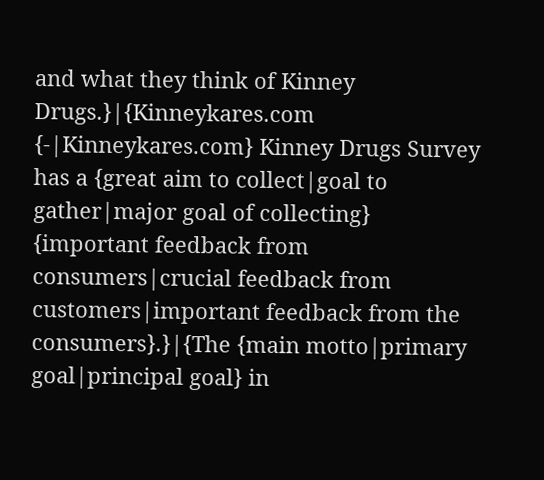and what they think of Kinney Drugs.}|{Kinneykares.com {-|Kinneykares.com} Kinney Drugs Survey has a {great aim to collect|goal to gather|major goal of collecting} {important feedback from consumers|crucial feedback from customers|important feedback from the consumers}.}|{The {main motto|primary goal|principal goal} in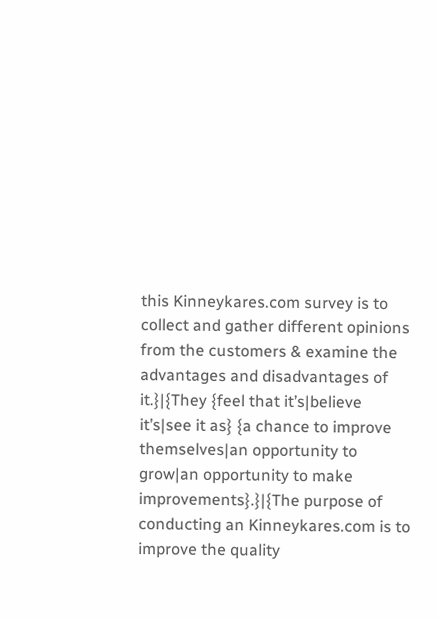this Kinneykares.com survey is to collect and gather different opinions from the customers & examine the advantages and disadvantages of it.}|{They {feel that it’s|believe it’s|see it as} {a chance to improve themselves|an opportunity to grow|an opportunity to make improvements}.}|{The purpose of conducting an Kinneykares.com is to improve the quality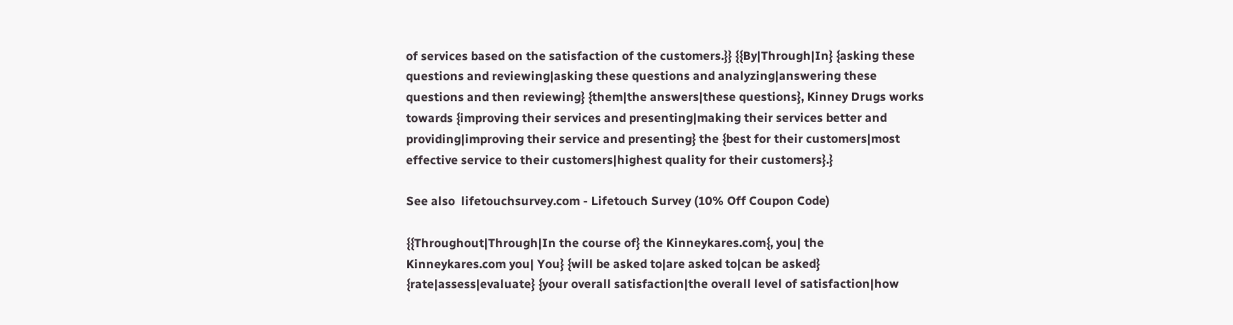of services based on the satisfaction of the customers.}} {{By|Through|In} {asking these questions and reviewing|asking these questions and analyzing|answering these questions and then reviewing} {them|the answers|these questions}, Kinney Drugs works towards {improving their services and presenting|making their services better and providing|improving their service and presenting} the {best for their customers|most effective service to their customers|highest quality for their customers}.}

See also  lifetouchsurvey.com - Lifetouch Survey (10% Off Coupon Code)

{{Throughout|Through|In the course of} the Kinneykares.com{, you| the Kinneykares.com you| You} {will be asked to|are asked to|can be asked} {rate|assess|evaluate} {your overall satisfaction|the overall level of satisfaction|how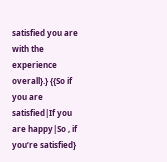satisfied you are with the experience overall}.} {{So if you are satisfied|If you are happy|So , if you’re satisfied}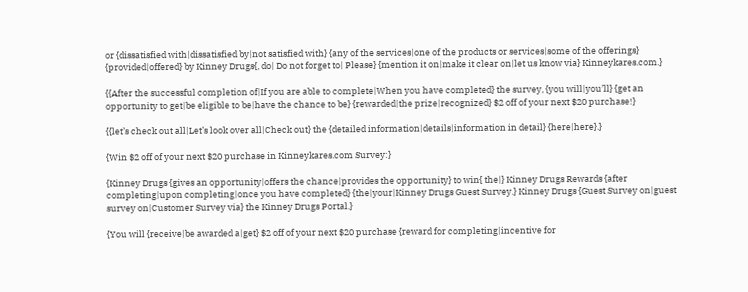or {dissatisfied with|dissatisfied by|not satisfied with} {any of the services|one of the products or services|some of the offerings} {provided|offered} by Kinney Drugs{, do| Do not forget to| Please} {mention it on|make it clear on|let us know via} Kinneykares.com.}

{{After the successful completion of|If you are able to complete|When you have completed} the survey, {you will|you’ll} {get an opportunity to get|be eligible to be|have the chance to be} {rewarded|the prize|recognized} $2 off of your next $20 purchase!}

{{let’s check out all|Let’s look over all|Check out} the {detailed information|details|information in detail} {here|here}.}

{Win $2 off of your next $20 purchase in Kinneykares.com Survey:}

{Kinney Drugs {gives an opportunity|offers the chance|provides the opportunity} to win{ the|} Kinney Drugs Rewards {after completing|upon completing|once you have completed} {the|your|Kinney Drugs Guest Survey.} Kinney Drugs {Guest Survey on|guest survey on|Customer Survey via} the Kinney Drugs Portal.}

{You will {receive|be awarded a|get} $2 off of your next $20 purchase {reward for completing|incentive for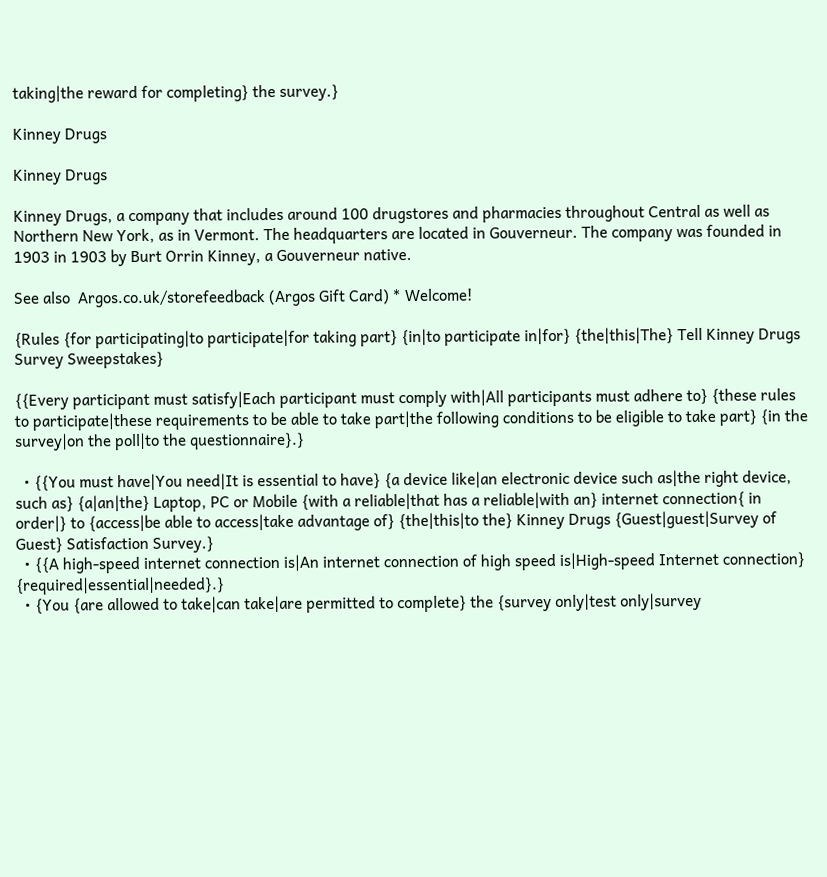taking|the reward for completing} the survey.}

Kinney Drugs

Kinney Drugs

Kinney Drugs, a company that includes around 100 drugstores and pharmacies throughout Central as well as Northern New York, as in Vermont. The headquarters are located in Gouverneur. The company was founded in 1903 in 1903 by Burt Orrin Kinney, a Gouverneur native.

See also  Argos.co.uk/storefeedback (Argos Gift Card) * Welcome!

{Rules {for participating|to participate|for taking part} {in|to participate in|for} {the|this|The} Tell Kinney Drugs Survey Sweepstakes}

{{Every participant must satisfy|Each participant must comply with|All participants must adhere to} {these rules to participate|these requirements to be able to take part|the following conditions to be eligible to take part} {in the survey|on the poll|to the questionnaire}.}

  • {{You must have|You need|It is essential to have} {a device like|an electronic device such as|the right device, such as} {a|an|the} Laptop, PC or Mobile {with a reliable|that has a reliable|with an} internet connection{ in order|} to {access|be able to access|take advantage of} {the|this|to the} Kinney Drugs {Guest|guest|Survey of Guest} Satisfaction Survey.}
  • {{A high-speed internet connection is|An internet connection of high speed is|High-speed Internet connection} {required|essential|needed}.}
  • {You {are allowed to take|can take|are permitted to complete} the {survey only|test only|survey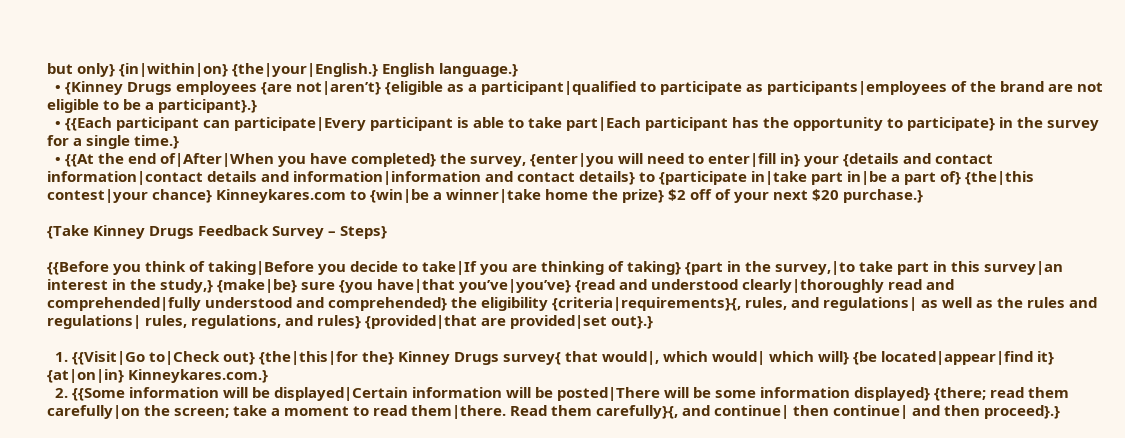but only} {in|within|on} {the|your|English.} English language.}
  • {Kinney Drugs employees {are not|aren’t} {eligible as a participant|qualified to participate as participants|employees of the brand are not eligible to be a participant}.}
  • {{Each participant can participate|Every participant is able to take part|Each participant has the opportunity to participate} in the survey for a single time.}
  • {{At the end of|After|When you have completed} the survey, {enter|you will need to enter|fill in} your {details and contact information|contact details and information|information and contact details} to {participate in|take part in|be a part of} {the|this contest|your chance} Kinneykares.com to {win|be a winner|take home the prize} $2 off of your next $20 purchase.}

{Take Kinney Drugs Feedback Survey – Steps}

{{Before you think of taking|Before you decide to take|If you are thinking of taking} {part in the survey,|to take part in this survey|an interest in the study,} {make|be} sure {you have|that you’ve|you’ve} {read and understood clearly|thoroughly read and comprehended|fully understood and comprehended} the eligibility {criteria|requirements}{, rules, and regulations| as well as the rules and regulations| rules, regulations, and rules} {provided|that are provided|set out}.}

  1. {{Visit|Go to|Check out} {the|this|for the} Kinney Drugs survey{ that would|, which would| which will} {be located|appear|find it} {at|on|in} Kinneykares.com.}
  2. {{Some information will be displayed|Certain information will be posted|There will be some information displayed} {there; read them carefully|on the screen; take a moment to read them|there. Read them carefully}{, and continue| then continue| and then proceed}.}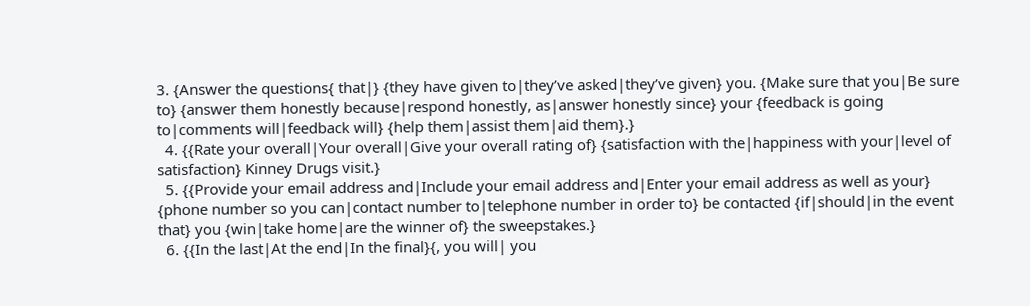3. {Answer the questions{ that|} {they have given to|they’ve asked|they’ve given} you. {Make sure that you|Be sure to} {answer them honestly because|respond honestly, as|answer honestly since} your {feedback is going to|comments will|feedback will} {help them|assist them|aid them}.}
  4. {{Rate your overall|Your overall|Give your overall rating of} {satisfaction with the|happiness with your|level of satisfaction} Kinney Drugs visit.}
  5. {{Provide your email address and|Include your email address and|Enter your email address as well as your} {phone number so you can|contact number to|telephone number in order to} be contacted {if|should|in the event that} you {win|take home|are the winner of} the sweepstakes.}
  6. {{In the last|At the end|In the final}{, you will| you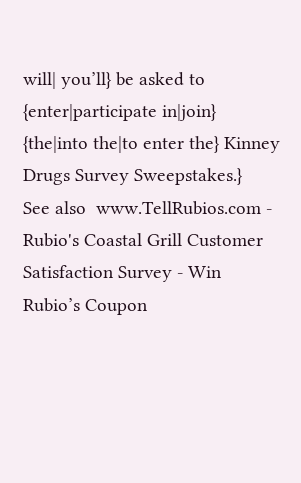will| you’ll} be asked to {enter|participate in|join} {the|into the|to enter the} Kinney Drugs Survey Sweepstakes.}
See also  www.TellRubios.com - Rubio's Coastal Grill Customer Satisfaction Survey - Win Rubio’s Coupon